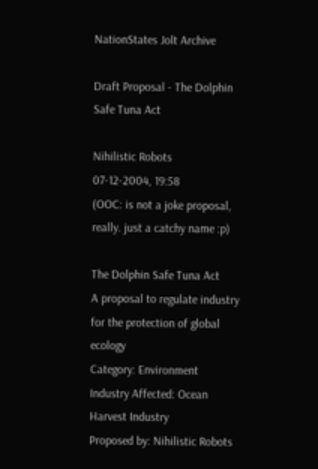NationStates Jolt Archive

Draft Proposal - The Dolphin Safe Tuna Act

Nihilistic Robots
07-12-2004, 19:58
(OOC: is not a joke proposal, really. just a catchy name :p)

The Dolphin Safe Tuna Act
A proposal to regulate industry for the protection of global ecology
Category: Environment
Industry Affected: Ocean Harvest Industry
Proposed by: Nihilistic Robots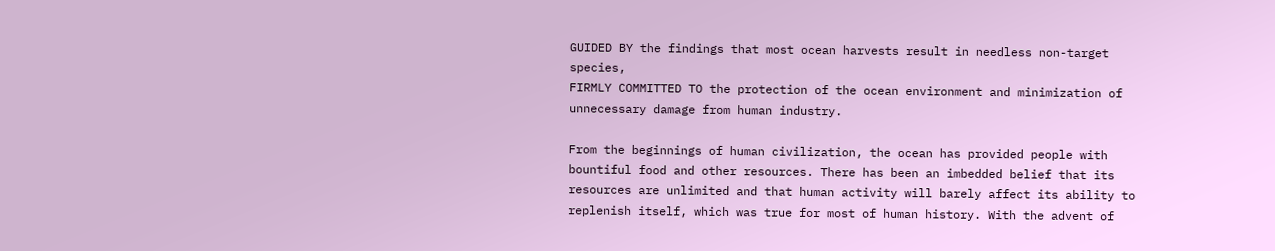GUIDED BY the findings that most ocean harvests result in needless non-target species,
FIRMLY COMMITTED TO the protection of the ocean environment and minimization of unnecessary damage from human industry.

From the beginnings of human civilization, the ocean has provided people with bountiful food and other resources. There has been an imbedded belief that its resources are unlimited and that human activity will barely affect its ability to replenish itself, which was true for most of human history. With the advent of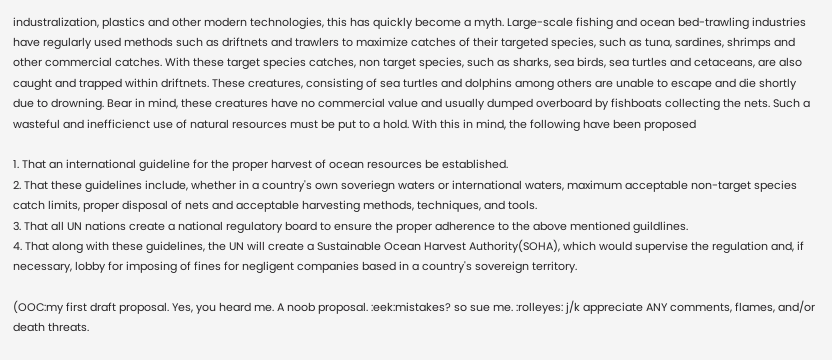industralization, plastics and other modern technologies, this has quickly become a myth. Large-scale fishing and ocean bed-trawling industries have regularly used methods such as driftnets and trawlers to maximize catches of their targeted species, such as tuna, sardines, shrimps and other commercial catches. With these target species catches, non target species, such as sharks, sea birds, sea turtles and cetaceans, are also caught and trapped within driftnets. These creatures, consisting of sea turtles and dolphins among others are unable to escape and die shortly due to drowning. Bear in mind, these creatures have no commercial value and usually dumped overboard by fishboats collecting the nets. Such a wasteful and inefficienct use of natural resources must be put to a hold. With this in mind, the following have been proposed

1. That an international guideline for the proper harvest of ocean resources be established.
2. That these guidelines include, whether in a country's own soveriegn waters or international waters, maximum acceptable non-target species catch limits, proper disposal of nets and acceptable harvesting methods, techniques, and tools.
3. That all UN nations create a national regulatory board to ensure the proper adherence to the above mentioned guildlines.
4. That along with these guidelines, the UN will create a Sustainable Ocean Harvest Authority(SOHA), which would supervise the regulation and, if necessary, lobby for imposing of fines for negligent companies based in a country's sovereign territory.

(OOC:my first draft proposal. Yes, you heard me. A noob proposal. :eek:mistakes? so sue me. :rolleyes: j/k appreciate ANY comments, flames, and/or death threats.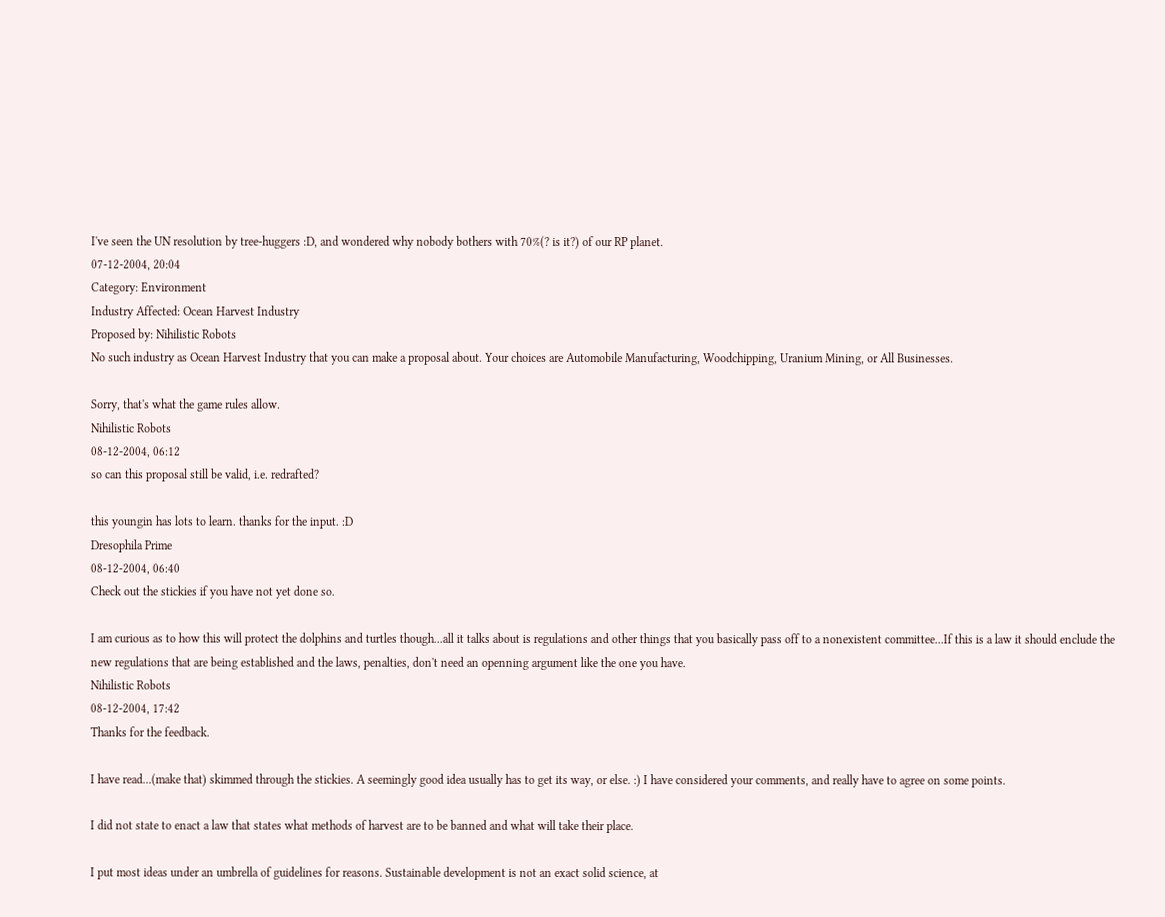I've seen the UN resolution by tree-huggers :D, and wondered why nobody bothers with 70%(? is it?) of our RP planet.
07-12-2004, 20:04
Category: Environment
Industry Affected: Ocean Harvest Industry
Proposed by: Nihilistic Robots
No such industry as Ocean Harvest Industry that you can make a proposal about. Your choices are Automobile Manufacturing, Woodchipping, Uranium Mining, or All Businesses.

Sorry, that's what the game rules allow.
Nihilistic Robots
08-12-2004, 06:12
so can this proposal still be valid, i.e. redrafted?

this youngin has lots to learn. thanks for the input. :D
Dresophila Prime
08-12-2004, 06:40
Check out the stickies if you have not yet done so.

I am curious as to how this will protect the dolphins and turtles though...all it talks about is regulations and other things that you basically pass off to a nonexistent committee...If this is a law it should enclude the new regulations that are being established and the laws, penalties, don't need an openning argument like the one you have.
Nihilistic Robots
08-12-2004, 17:42
Thanks for the feedback.

I have read...(make that) skimmed through the stickies. A seemingly good idea usually has to get its way, or else. :) I have considered your comments, and really have to agree on some points.

I did not state to enact a law that states what methods of harvest are to be banned and what will take their place.

I put most ideas under an umbrella of guidelines for reasons. Sustainable development is not an exact solid science, at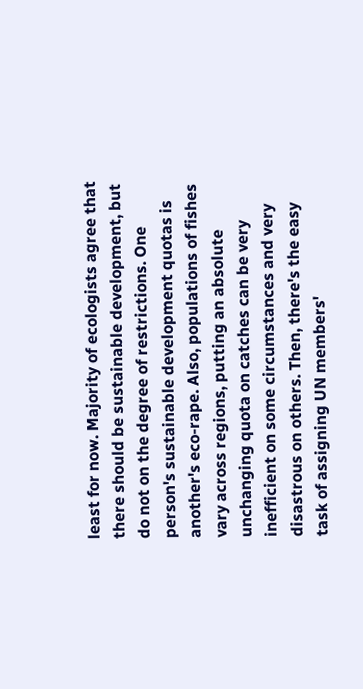least for now. Majority of ecologists agree that there should be sustainable development, but do not on the degree of restrictions. One person's sustainable development quotas is another's eco-rape. Also, populations of fishes vary across regions, putting an absolute unchanging quota on catches can be very inefficient on some circumstances and very disastrous on others. Then, there's the easy task of assigning UN members'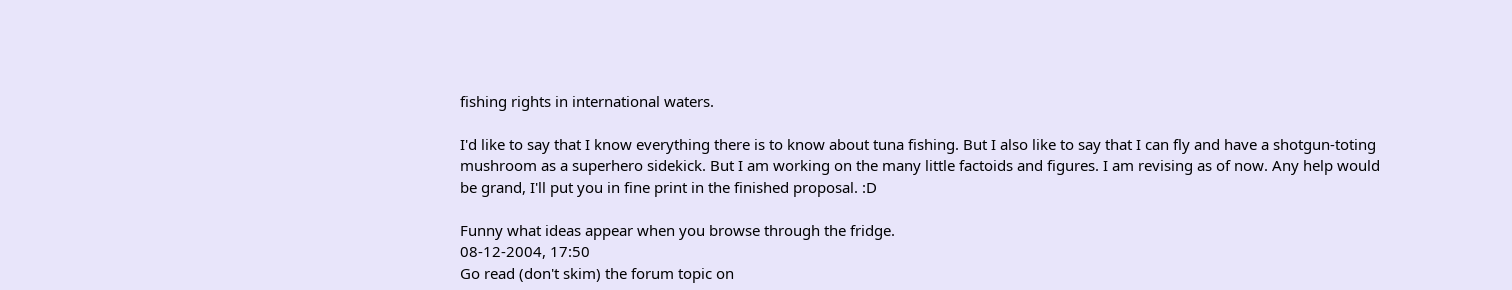fishing rights in international waters.

I'd like to say that I know everything there is to know about tuna fishing. But I also like to say that I can fly and have a shotgun-toting mushroom as a superhero sidekick. But I am working on the many little factoids and figures. I am revising as of now. Any help would be grand, I'll put you in fine print in the finished proposal. :D

Funny what ideas appear when you browse through the fridge.
08-12-2004, 17:50
Go read (don't skim) the forum topic on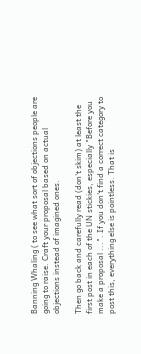Banning Whaling ( to see what sort of objections people are going to raise. Craft your proposal based on actual objections instead of imagined ones.

Then go back and carefully read (don't skim) at least the first post in each of the UN stickies, especially "Before you make a proposal ...". If you don't find a correct category to post this, everything else is pointless. That is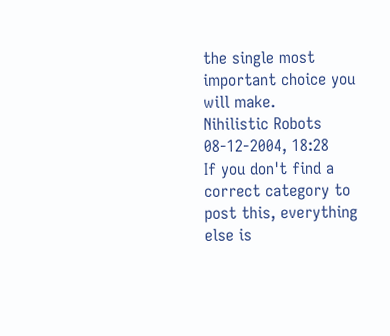the single most important choice you will make.
Nihilistic Robots
08-12-2004, 18:28
If you don't find a correct category to post this, everything else is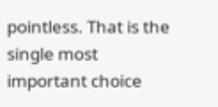pointless. That is the single most important choice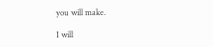you will make.

I will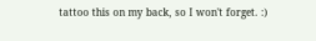tattoo this on my back, so I won't forget. :)